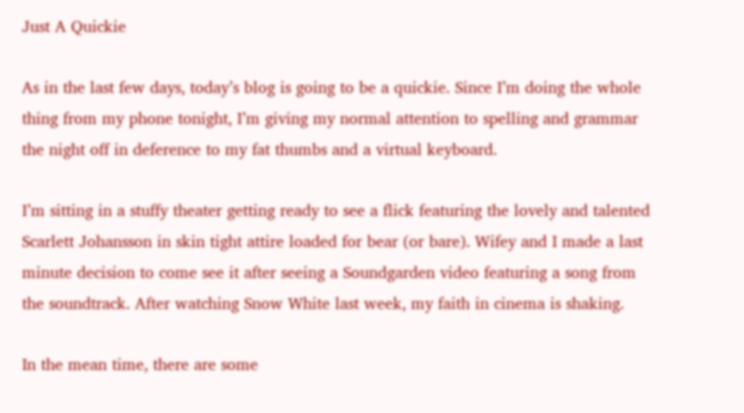Just A Quickie

As in the last few days, today’s blog is going to be a quickie. Since I’m doing the whole thing from my phone tonight, I’m giving my normal attention to spelling and grammar the night off in deference to my fat thumbs and a virtual keyboard.

I’m sitting in a stuffy theater getting ready to see a flick featuring the lovely and talented Scarlett Johansson in skin tight attire loaded for bear (or bare). Wifey and I made a last minute decision to come see it after seeing a Soundgarden video featuring a song from the soundtrack. After watching Snow White last week, my faith in cinema is shaking.

In the mean time, there are some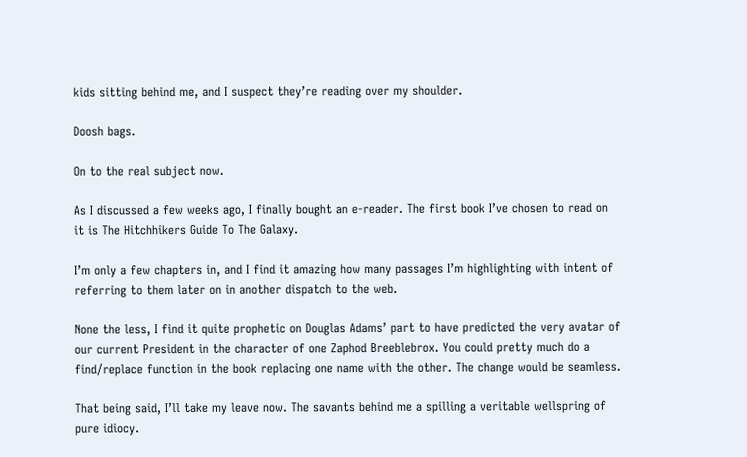kids sitting behind me, and I suspect they’re reading over my shoulder.

Doosh bags.

On to the real subject now.

As I discussed a few weeks ago, I finally bought an e-reader. The first book I’ve chosen to read on it is The Hitchhikers Guide To The Galaxy.

I’m only a few chapters in, and I find it amazing how many passages I’m highlighting with intent of referring to them later on in another dispatch to the web.

None the less, I find it quite prophetic on Douglas Adams’ part to have predicted the very avatar of our current President in the character of one Zaphod Breeblebrox. You could pretty much do a find/replace function in the book replacing one name with the other. The change would be seamless.

That being said, I’ll take my leave now. The savants behind me a spilling a veritable wellspring of pure idiocy.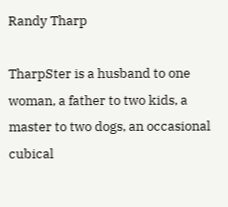Randy Tharp

TharpSter is a husband to one woman, a father to two kids, a master to two dogs, an occasional cubical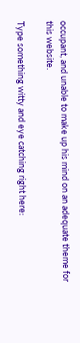occupant, and unable to make up his mind on an adequate theme for this website.

Type something witty and eye catching right here: